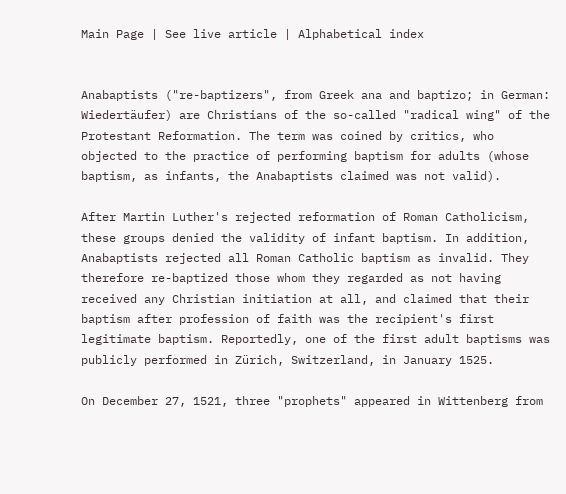Main Page | See live article | Alphabetical index


Anabaptists ("re-baptizers", from Greek ana and baptizo; in German: Wiedertäufer) are Christians of the so-called "radical wing" of the Protestant Reformation. The term was coined by critics, who objected to the practice of performing baptism for adults (whose baptism, as infants, the Anabaptists claimed was not valid).

After Martin Luther's rejected reformation of Roman Catholicism, these groups denied the validity of infant baptism. In addition, Anabaptists rejected all Roman Catholic baptism as invalid. They therefore re-baptized those whom they regarded as not having received any Christian initiation at all, and claimed that their baptism after profession of faith was the recipient's first legitimate baptism. Reportedly, one of the first adult baptisms was publicly performed in Zürich, Switzerland, in January 1525.

On December 27, 1521, three "prophets" appeared in Wittenberg from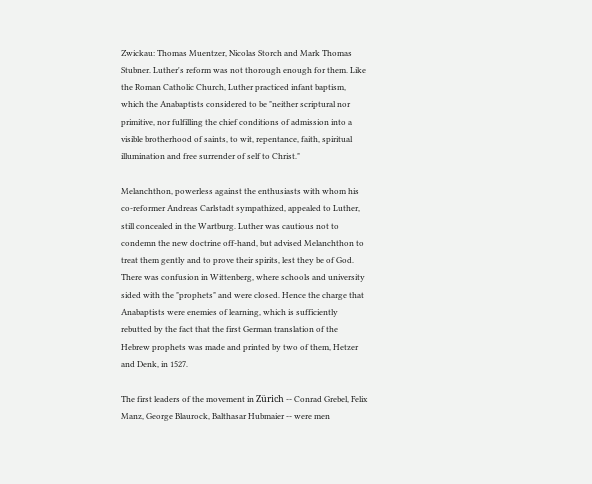Zwickau: Thomas Muentzer, Nicolas Storch and Mark Thomas Stubner. Luther's reform was not thorough enough for them. Like the Roman Catholic Church, Luther practiced infant baptism, which the Anabaptists considered to be "neither scriptural nor primitive, nor fulfilling the chief conditions of admission into a visible brotherhood of saints, to wit, repentance, faith, spiritual illumination and free surrender of self to Christ."

Melanchthon, powerless against the enthusiasts with whom his co-reformer Andreas Carlstadt sympathized, appealed to Luther, still concealed in the Wartburg. Luther was cautious not to condemn the new doctrine off-hand, but advised Melanchthon to treat them gently and to prove their spirits, lest they be of God. There was confusion in Wittenberg, where schools and university sided with the "prophets" and were closed. Hence the charge that Anabaptists were enemies of learning, which is sufficiently rebutted by the fact that the first German translation of the Hebrew prophets was made and printed by two of them, Hetzer and Denk, in 1527.

The first leaders of the movement in Zürich -- Conrad Grebel, Felix Manz, George Blaurock, Balthasar Hubmaier -- were men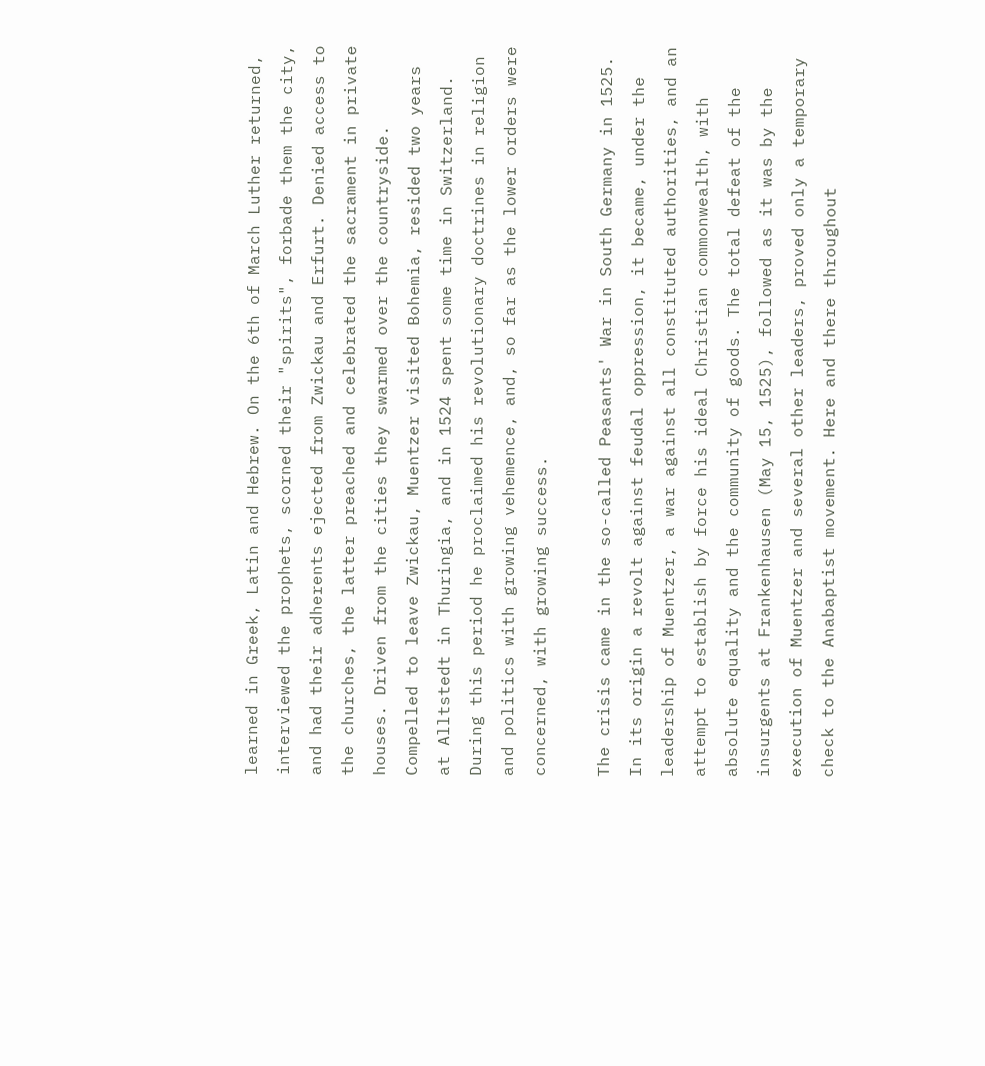learned in Greek, Latin and Hebrew. On the 6th of March Luther returned, interviewed the prophets, scorned their "spirits", forbade them the city, and had their adherents ejected from Zwickau and Erfurt. Denied access to the churches, the latter preached and celebrated the sacrament in private houses. Driven from the cities they swarmed over the countryside. Compelled to leave Zwickau, Muentzer visited Bohemia, resided two years at Alltstedt in Thuringia, and in 1524 spent some time in Switzerland. During this period he proclaimed his revolutionary doctrines in religion and politics with growing vehemence, and, so far as the lower orders were concerned, with growing success.

The crisis came in the so-called Peasants' War in South Germany in 1525. In its origin a revolt against feudal oppression, it became, under the leadership of Muentzer, a war against all constituted authorities, and an attempt to establish by force his ideal Christian commonwealth, with absolute equality and the community of goods. The total defeat of the insurgents at Frankenhausen (May 15, 1525), followed as it was by the execution of Muentzer and several other leaders, proved only a temporary check to the Anabaptist movement. Here and there throughout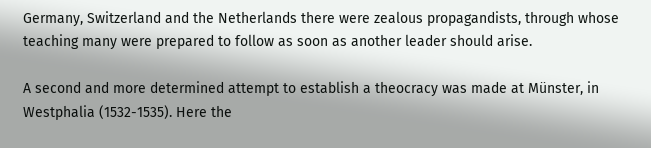Germany, Switzerland and the Netherlands there were zealous propagandists, through whose teaching many were prepared to follow as soon as another leader should arise.

A second and more determined attempt to establish a theocracy was made at Münster, in Westphalia (1532-1535). Here the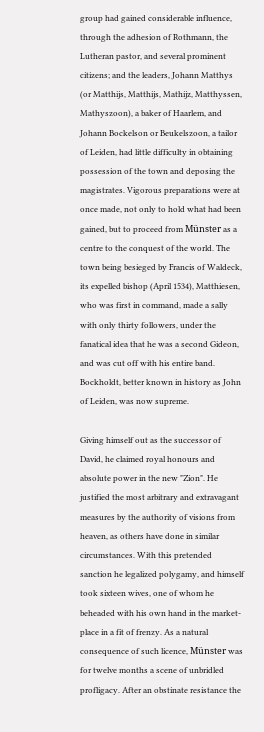group had gained considerable influence, through the adhesion of Rothmann, the Lutheran pastor, and several prominent citizens; and the leaders, Johann Matthys (or Matthijs, Matthijs, Mathijz, Matthyssen, Mathyszoon), a baker of Haarlem, and Johann Bockelson or Beukelszoon, a tailor of Leiden, had little difficulty in obtaining possession of the town and deposing the magistrates. Vigorous preparations were at once made, not only to hold what had been gained, but to proceed from Münster as a centre to the conquest of the world. The town being besieged by Francis of Waldeck, its expelled bishop (April 1534), Matthiesen, who was first in command, made a sally with only thirty followers, under the fanatical idea that he was a second Gideon, and was cut off with his entire band. Bockholdt, better known in history as John of Leiden, was now supreme.

Giving himself out as the successor of David, he claimed royal honours and absolute power in the new "Zion". He justified the most arbitrary and extravagant measures by the authority of visions from heaven, as others have done in similar circumstances. With this pretended sanction he legalized polygamy, and himself took sixteen wives, one of whom he beheaded with his own hand in the market-place in a fit of frenzy. As a natural consequence of such licence, Münster was for twelve months a scene of unbridled profligacy. After an obstinate resistance the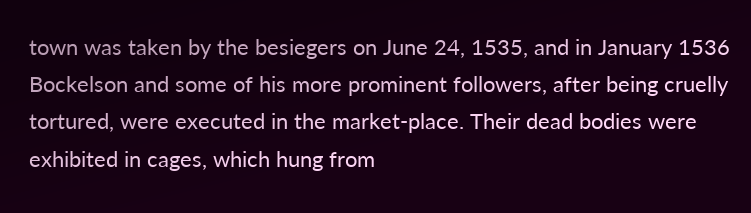town was taken by the besiegers on June 24, 1535, and in January 1536 Bockelson and some of his more prominent followers, after being cruelly tortured, were executed in the market-place. Their dead bodies were exhibited in cages, which hung from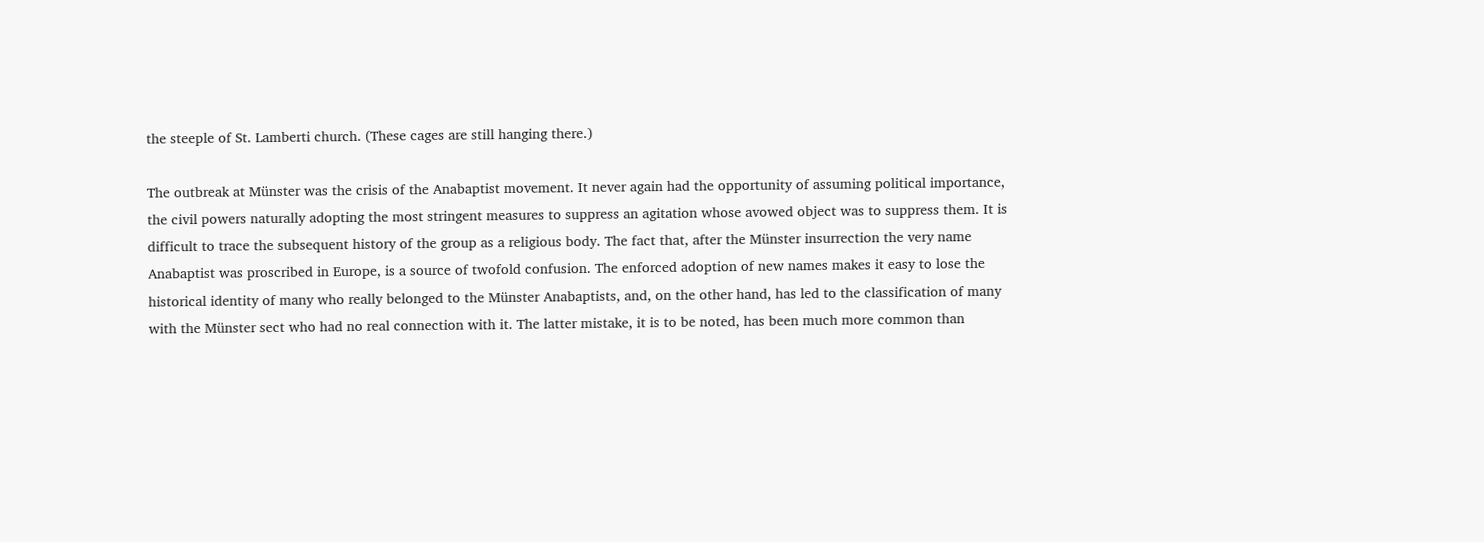the steeple of St. Lamberti church. (These cages are still hanging there.)

The outbreak at Münster was the crisis of the Anabaptist movement. It never again had the opportunity of assuming political importance, the civil powers naturally adopting the most stringent measures to suppress an agitation whose avowed object was to suppress them. It is difficult to trace the subsequent history of the group as a religious body. The fact that, after the Münster insurrection the very name Anabaptist was proscribed in Europe, is a source of twofold confusion. The enforced adoption of new names makes it easy to lose the historical identity of many who really belonged to the Münster Anabaptists, and, on the other hand, has led to the classification of many with the Münster sect who had no real connection with it. The latter mistake, it is to be noted, has been much more common than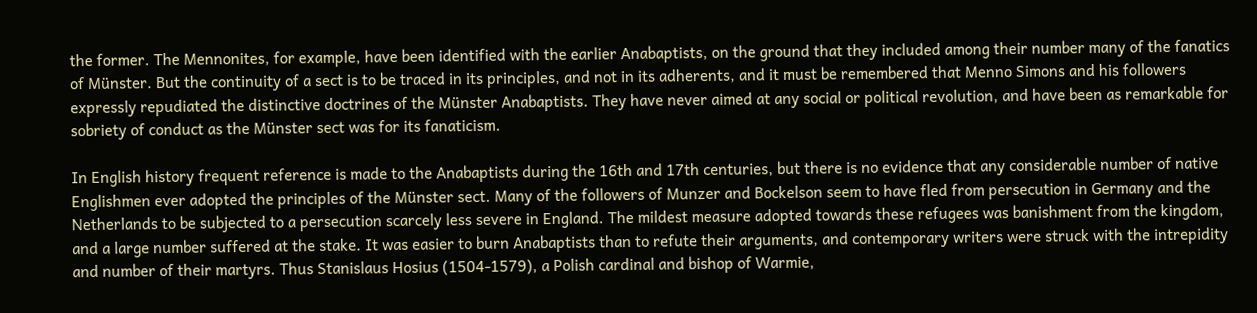the former. The Mennonites, for example, have been identified with the earlier Anabaptists, on the ground that they included among their number many of the fanatics of Münster. But the continuity of a sect is to be traced in its principles, and not in its adherents, and it must be remembered that Menno Simons and his followers expressly repudiated the distinctive doctrines of the Münster Anabaptists. They have never aimed at any social or political revolution, and have been as remarkable for sobriety of conduct as the Münster sect was for its fanaticism.

In English history frequent reference is made to the Anabaptists during the 16th and 17th centuries, but there is no evidence that any considerable number of native Englishmen ever adopted the principles of the Münster sect. Many of the followers of Munzer and Bockelson seem to have fled from persecution in Germany and the Netherlands to be subjected to a persecution scarcely less severe in England. The mildest measure adopted towards these refugees was banishment from the kingdom, and a large number suffered at the stake. It was easier to burn Anabaptists than to refute their arguments, and contemporary writers were struck with the intrepidity and number of their martyrs. Thus Stanislaus Hosius (1504-1579), a Polish cardinal and bishop of Warmie,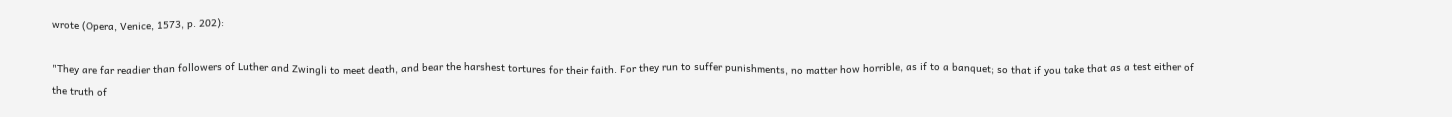wrote (Opera, Venice, 1573, p. 202):

"They are far readier than followers of Luther and Zwingli to meet death, and bear the harshest tortures for their faith. For they run to suffer punishments, no matter how horrible, as if to a banquet; so that if you take that as a test either of the truth of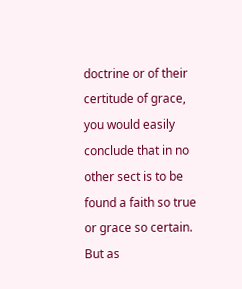doctrine or of their certitude of grace, you would easily conclude that in no other sect is to be found a faith so true or grace so certain. But as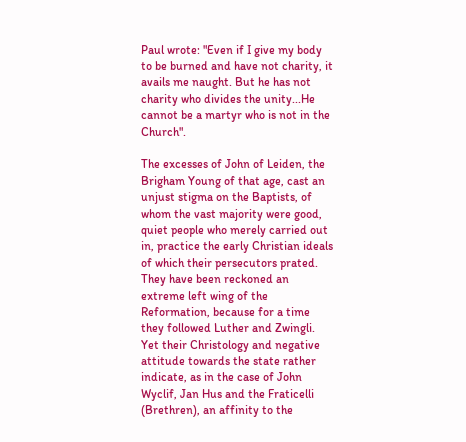Paul wrote: "Even if I give my body to be burned and have not charity, it avails me naught. But he has not charity who divides the unity...He cannot be a martyr who is not in the Church".

The excesses of John of Leiden, the Brigham Young of that age, cast an unjust stigma on the Baptists, of whom the vast majority were good, quiet people who merely carried out in, practice the early Christian ideals of which their persecutors prated. They have been reckoned an extreme left wing of the Reformation, because for a time they followed Luther and Zwingli. Yet their Christology and negative attitude towards the state rather indicate, as in the case of John Wyclif, Jan Hus and the Fraticelli (Brethren), an affinity to the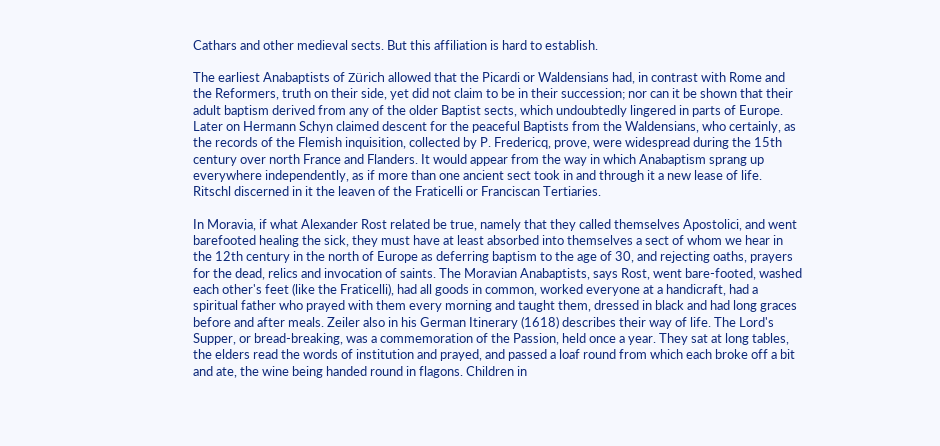Cathars and other medieval sects. But this affiliation is hard to establish.

The earliest Anabaptists of Zürich allowed that the Picardi or Waldensians had, in contrast with Rome and the Reformers, truth on their side, yet did not claim to be in their succession; nor can it be shown that their adult baptism derived from any of the older Baptist sects, which undoubtedly lingered in parts of Europe. Later on Hermann Schyn claimed descent for the peaceful Baptists from the Waldensians, who certainly, as the records of the Flemish inquisition, collected by P. Fredericq, prove, were widespread during the 15th century over north France and Flanders. It would appear from the way in which Anabaptism sprang up everywhere independently, as if more than one ancient sect took in and through it a new lease of life. Ritschl discerned in it the leaven of the Fraticelli or Franciscan Tertiaries.

In Moravia, if what Alexander Rost related be true, namely that they called themselves Apostolici, and went barefooted healing the sick, they must have at least absorbed into themselves a sect of whom we hear in the 12th century in the north of Europe as deferring baptism to the age of 30, and rejecting oaths, prayers for the dead, relics and invocation of saints. The Moravian Anabaptists, says Rost, went bare-footed, washed each other's feet (like the Fraticelli), had all goods in common, worked everyone at a handicraft, had a spiritual father who prayed with them every morning and taught them, dressed in black and had long graces before and after meals. Zeiler also in his German Itinerary (1618) describes their way of life. The Lord's Supper, or bread-breaking, was a commemoration of the Passion, held once a year. They sat at long tables, the elders read the words of institution and prayed, and passed a loaf round from which each broke off a bit and ate, the wine being handed round in flagons. Children in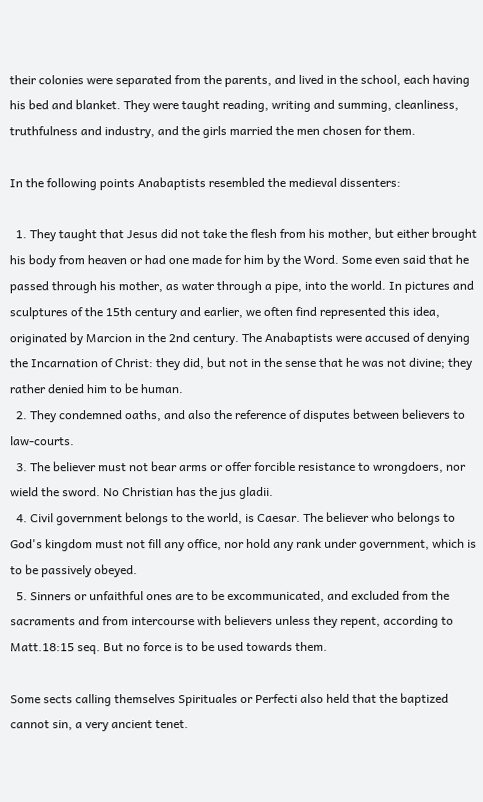their colonies were separated from the parents, and lived in the school, each having his bed and blanket. They were taught reading, writing and summing, cleanliness, truthfulness and industry, and the girls married the men chosen for them.

In the following points Anabaptists resembled the medieval dissenters:

  1. They taught that Jesus did not take the flesh from his mother, but either brought his body from heaven or had one made for him by the Word. Some even said that he passed through his mother, as water through a pipe, into the world. In pictures and sculptures of the 15th century and earlier, we often find represented this idea, originated by Marcion in the 2nd century. The Anabaptists were accused of denying the Incarnation of Christ: they did, but not in the sense that he was not divine; they rather denied him to be human.
  2. They condemned oaths, and also the reference of disputes between believers to law-courts.
  3. The believer must not bear arms or offer forcible resistance to wrongdoers, nor wield the sword. No Christian has the jus gladii.
  4. Civil government belongs to the world, is Caesar. The believer who belongs to God's kingdom must not fill any office, nor hold any rank under government, which is to be passively obeyed.
  5. Sinners or unfaithful ones are to be excommunicated, and excluded from the sacraments and from intercourse with believers unless they repent, according to Matt.18:15 seq. But no force is to be used towards them.

Some sects calling themselves Spirituales or Perfecti also held that the baptized cannot sin, a very ancient tenet.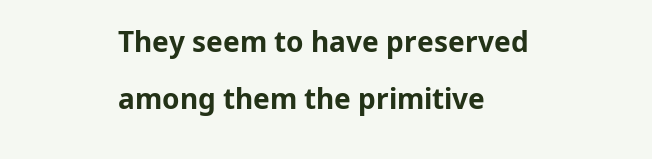They seem to have preserved among them the primitive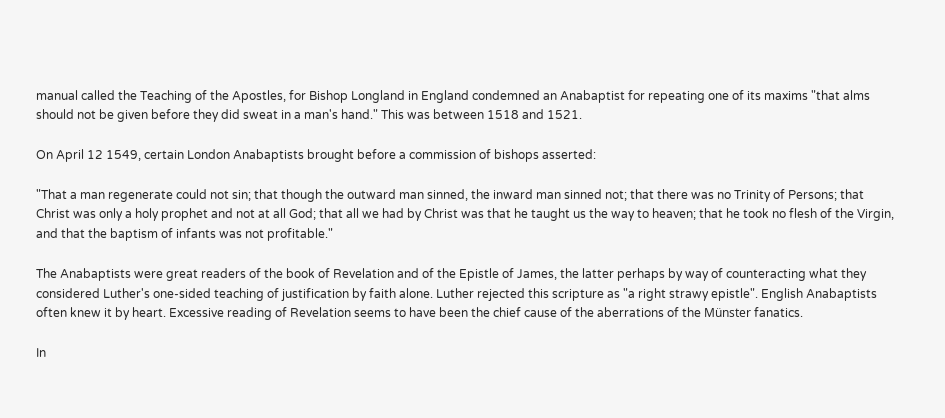manual called the Teaching of the Apostles, for Bishop Longland in England condemned an Anabaptist for repeating one of its maxims "that alms should not be given before they did sweat in a man's hand." This was between 1518 and 1521.

On April 12 1549, certain London Anabaptists brought before a commission of bishops asserted:

"That a man regenerate could not sin; that though the outward man sinned, the inward man sinned not; that there was no Trinity of Persons; that Christ was only a holy prophet and not at all God; that all we had by Christ was that he taught us the way to heaven; that he took no flesh of the Virgin, and that the baptism of infants was not profitable."

The Anabaptists were great readers of the book of Revelation and of the Epistle of James, the latter perhaps by way of counteracting what they considered Luther's one-sided teaching of justification by faith alone. Luther rejected this scripture as "a right strawy epistle". English Anabaptists often knew it by heart. Excessive reading of Revelation seems to have been the chief cause of the aberrations of the Münster fanatics.

In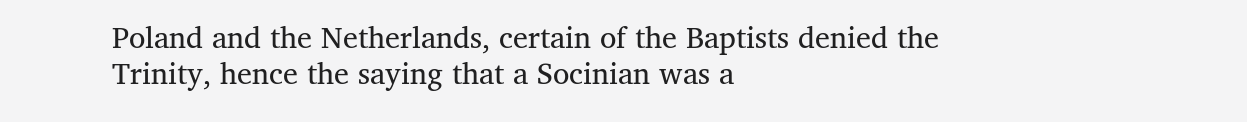Poland and the Netherlands, certain of the Baptists denied the Trinity, hence the saying that a Socinian was a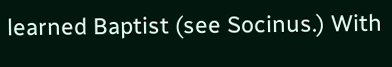learned Baptist (see Socinus.) With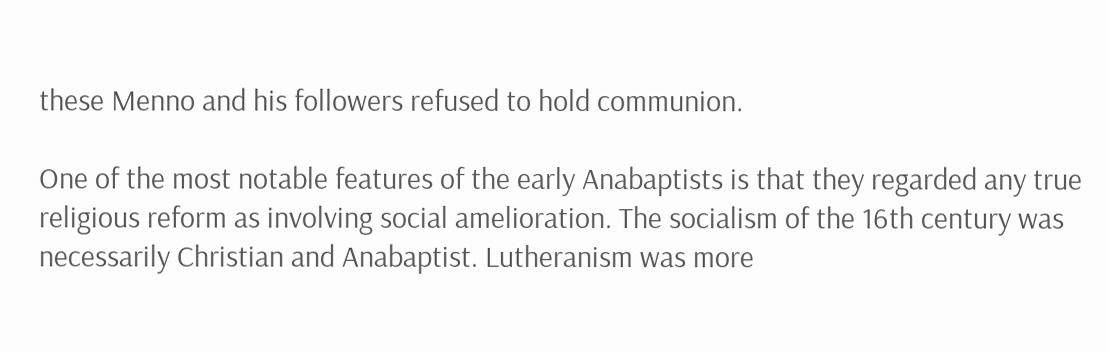these Menno and his followers refused to hold communion.

One of the most notable features of the early Anabaptists is that they regarded any true religious reform as involving social amelioration. The socialism of the 16th century was necessarily Christian and Anabaptist. Lutheranism was more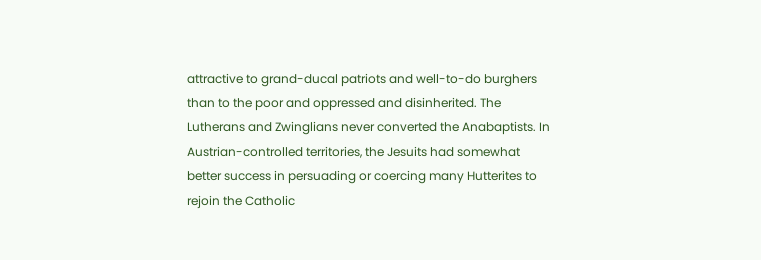attractive to grand-ducal patriots and well-to-do burghers than to the poor and oppressed and disinherited. The Lutherans and Zwinglians never converted the Anabaptists. In Austrian-controlled territories, the Jesuits had somewhat better success in persuading or coercing many Hutterites to rejoin the Catholic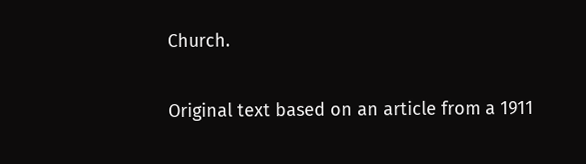Church.

Original text based on an article from a 1911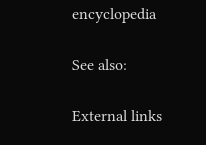encyclopedia

See also:

External links